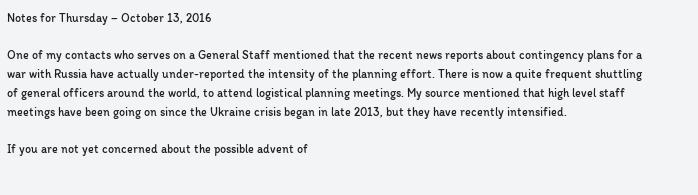Notes for Thursday – October 13, 2016

One of my contacts who serves on a General Staff mentioned that the recent news reports about contingency plans for a war with Russia have actually under-reported the intensity of the planning effort. There is now a quite frequent shuttling of general officers around the world, to attend logistical planning meetings. My source mentioned that high level staff meetings have been going on since the Ukraine crisis began in late 2013, but they have recently intensified.

If you are not yet concerned about the possible advent of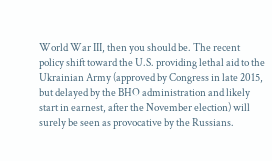World War III, then you should be. The recent policy shift toward the U.S. providing lethal aid to the Ukrainian Army (approved by Congress in late 2015, but delayed by the BHO administration and likely start in earnest, after the November election) will surely be seen as provocative by the Russians.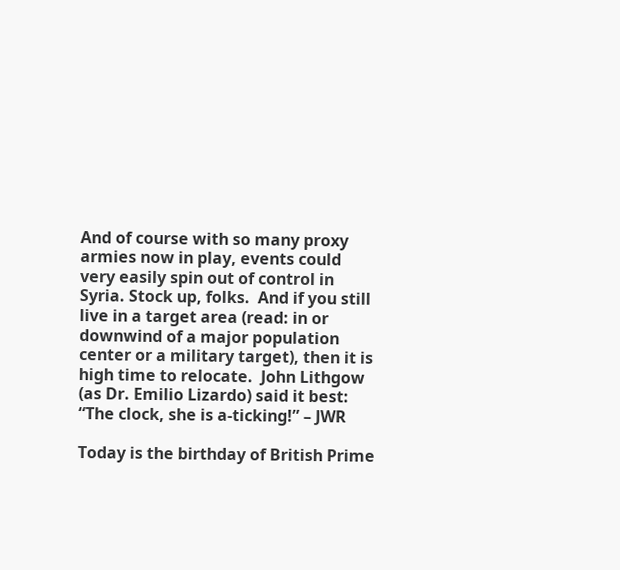And of course with so many proxy armies now in play, events could very easily spin out of control in Syria. Stock up, folks.  And if you still live in a target area (read: in or downwind of a major population center or a military target), then it is high time to relocate.  John Lithgow (as Dr. Emilio Lizardo) said it best: “The clock, she is a-ticking!” – JWR

Today is the birthday of British Prime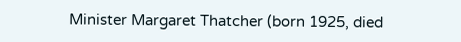Minister Margaret Thatcher (born 1925, died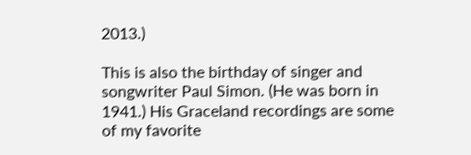2013.)

This is also the birthday of singer and songwriter Paul Simon. (He was born in 1941.) His Graceland recordings are some of my favorite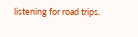listening for road trips.